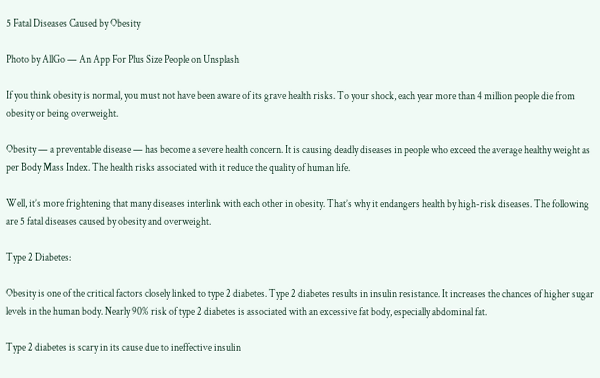5 Fatal Diseases Caused by Obesity

Photo by AllGo — An App For Plus Size People on Unsplash

If you think obesity is normal, you must not have been aware of its grave health risks. To your shock, each year more than 4 million people die from obesity or being overweight.

Obesity — a preventable disease — has become a severe health concern. It is causing deadly diseases in people who exceed the average healthy weight as per Body Mass Index. The health risks associated with it reduce the quality of human life.

Well, it’s more frightening that many diseases interlink with each other in obesity. That’s why it endangers health by high-risk diseases. The following are 5 fatal diseases caused by obesity and overweight.

Type 2 Diabetes:

Obesity is one of the critical factors closely linked to type 2 diabetes. Type 2 diabetes results in insulin resistance. It increases the chances of higher sugar levels in the human body. Nearly 90% risk of type 2 diabetes is associated with an excessive fat body, especially abdominal fat.

Type 2 diabetes is scary in its cause due to ineffective insulin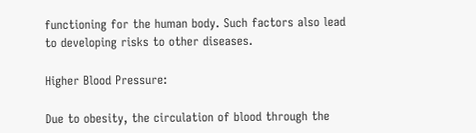functioning for the human body. Such factors also lead to developing risks to other diseases.

Higher Blood Pressure:

Due to obesity, the circulation of blood through the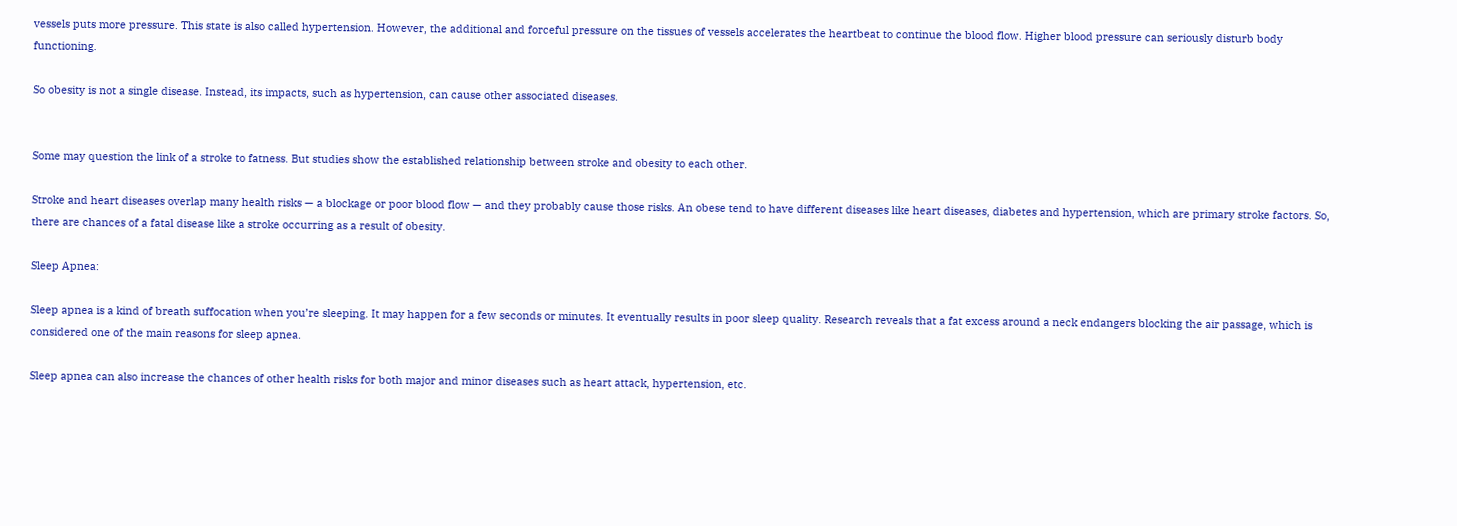vessels puts more pressure. This state is also called hypertension. However, the additional and forceful pressure on the tissues of vessels accelerates the heartbeat to continue the blood flow. Higher blood pressure can seriously disturb body functioning.

So obesity is not a single disease. Instead, its impacts, such as hypertension, can cause other associated diseases.


Some may question the link of a stroke to fatness. But studies show the established relationship between stroke and obesity to each other.

Stroke and heart diseases overlap many health risks — a blockage or poor blood flow — and they probably cause those risks. An obese tend to have different diseases like heart diseases, diabetes and hypertension, which are primary stroke factors. So, there are chances of a fatal disease like a stroke occurring as a result of obesity.

Sleep Apnea:

Sleep apnea is a kind of breath suffocation when you’re sleeping. It may happen for a few seconds or minutes. It eventually results in poor sleep quality. Research reveals that a fat excess around a neck endangers blocking the air passage, which is considered one of the main reasons for sleep apnea.

Sleep apnea can also increase the chances of other health risks for both major and minor diseases such as heart attack, hypertension, etc.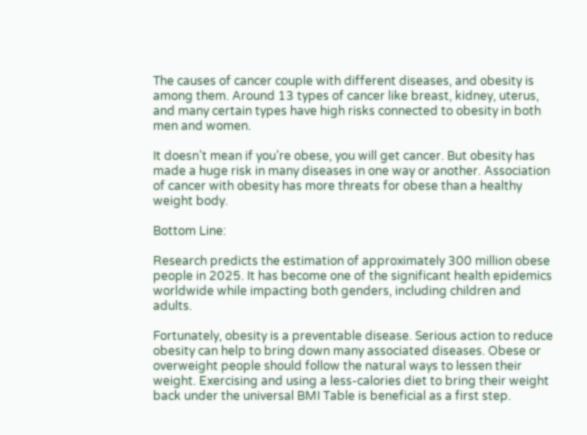The causes of cancer couple with different diseases, and obesity is among them. Around 13 types of cancer like breast, kidney, uterus, and many certain types have high risks connected to obesity in both men and women.

It doesn’t mean if you’re obese, you will get cancer. But obesity has made a huge risk in many diseases in one way or another. Association of cancer with obesity has more threats for obese than a healthy weight body.

Bottom Line:

Research predicts the estimation of approximately 300 million obese people in 2025. It has become one of the significant health epidemics worldwide while impacting both genders, including children and adults.

Fortunately, obesity is a preventable disease. Serious action to reduce obesity can help to bring down many associated diseases. Obese or overweight people should follow the natural ways to lessen their weight. Exercising and using a less-calories diet to bring their weight back under the universal BMI Table is beneficial as a first step.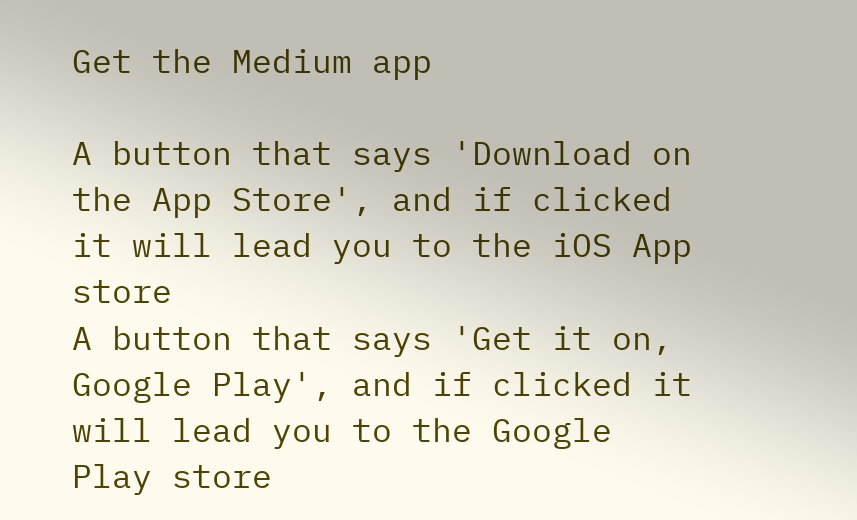Get the Medium app

A button that says 'Download on the App Store', and if clicked it will lead you to the iOS App store
A button that says 'Get it on, Google Play', and if clicked it will lead you to the Google Play store